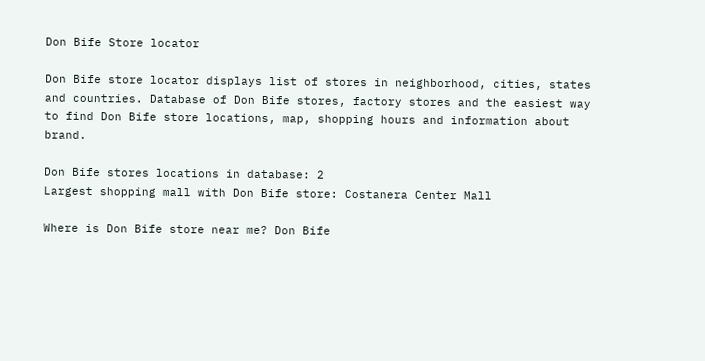Don Bife Store locator

Don Bife store locator displays list of stores in neighborhood, cities, states and countries. Database of Don Bife stores, factory stores and the easiest way to find Don Bife store locations, map, shopping hours and information about brand.

Don Bife stores locations in database: 2
Largest shopping mall with Don Bife store: Costanera Center Mall

Where is Don Bife store near me? Don Bife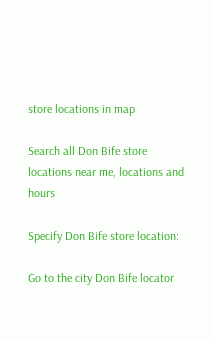store locations in map

Search all Don Bife store locations near me, locations and hours

Specify Don Bife store location:

Go to the city Don Bife locator